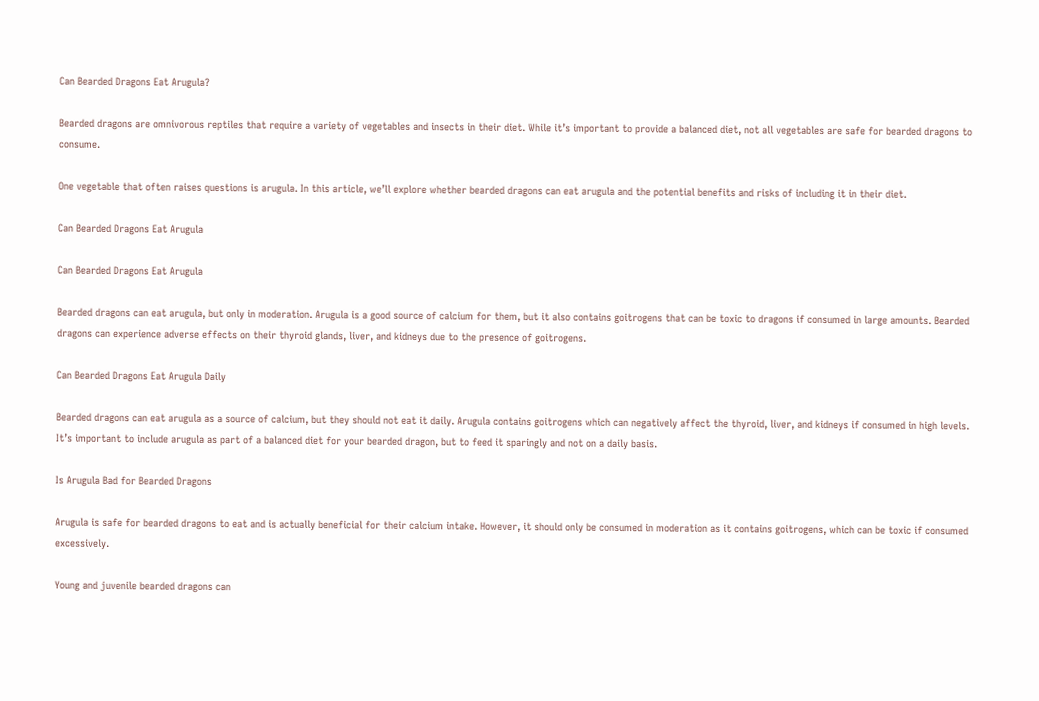Can Bearded Dragons Eat Arugula?

Bearded dragons are omnivorous reptiles that require a variety of vegetables and insects in their diet. While it’s important to provide a balanced diet, not all vegetables are safe for bearded dragons to consume.

One vegetable that often raises questions is arugula. In this article, we’ll explore whether bearded dragons can eat arugula and the potential benefits and risks of including it in their diet.

Can Bearded Dragons Eat Arugula

Can Bearded Dragons Eat Arugula

Bearded dragons can eat arugula, but only in moderation. Arugula is a good source of calcium for them, but it also contains goitrogens that can be toxic to dragons if consumed in large amounts. Bearded dragons can experience adverse effects on their thyroid glands, liver, and kidneys due to the presence of goitrogens.

Can Bearded Dragons Eat Arugula Daily

Bearded dragons can eat arugula as a source of calcium, but they should not eat it daily. Arugula contains goitrogens which can negatively affect the thyroid, liver, and kidneys if consumed in high levels. It’s important to include arugula as part of a balanced diet for your bearded dragon, but to feed it sparingly and not on a daily basis.

Is Arugula Bad for Bearded Dragons

Arugula is safe for bearded dragons to eat and is actually beneficial for their calcium intake. However, it should only be consumed in moderation as it contains goitrogens, which can be toxic if consumed excessively.

Young and juvenile bearded dragons can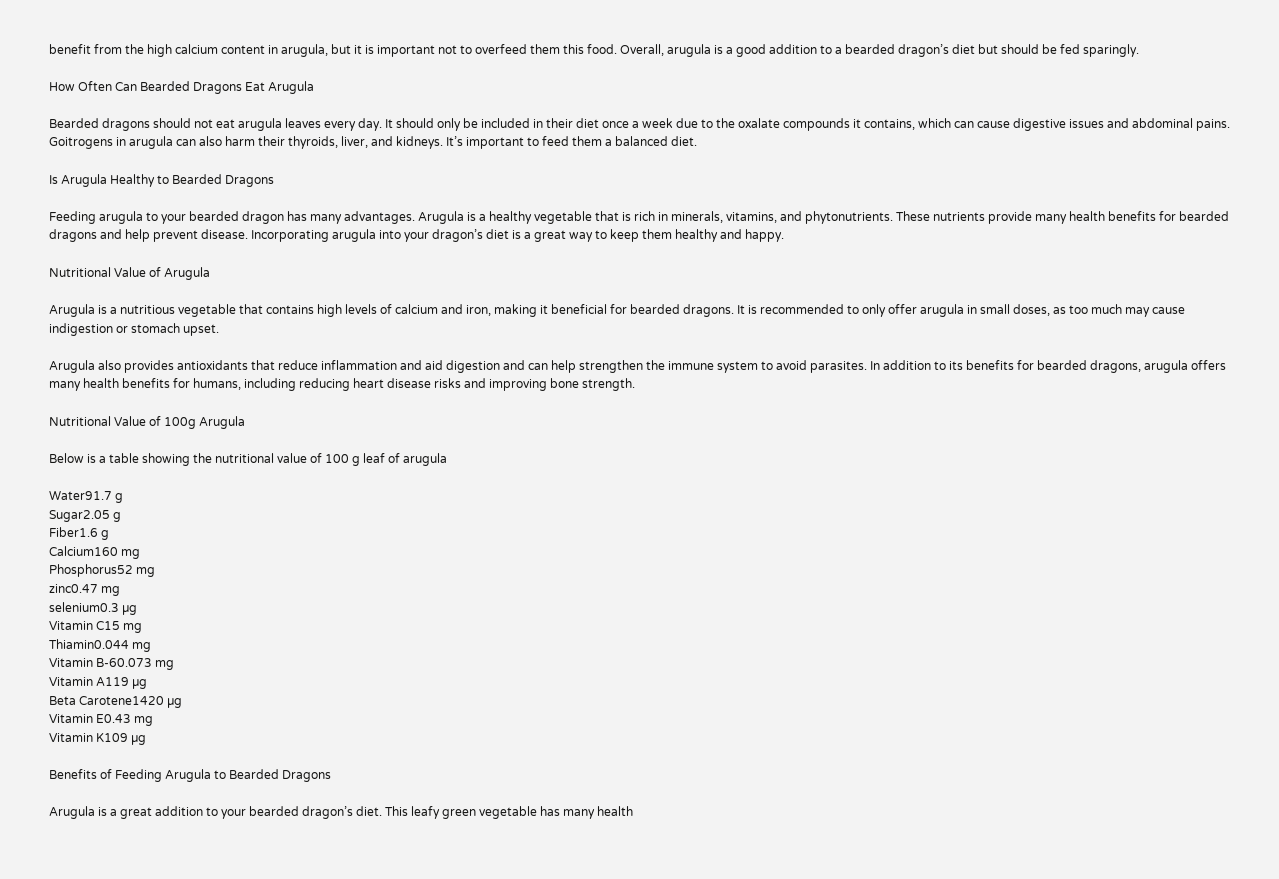benefit from the high calcium content in arugula, but it is important not to overfeed them this food. Overall, arugula is a good addition to a bearded dragon’s diet but should be fed sparingly.

How Often Can Bearded Dragons Eat Arugula

Bearded dragons should not eat arugula leaves every day. It should only be included in their diet once a week due to the oxalate compounds it contains, which can cause digestive issues and abdominal pains. Goitrogens in arugula can also harm their thyroids, liver, and kidneys. It’s important to feed them a balanced diet.

Is Arugula Healthy to Bearded Dragons

Feeding arugula to your bearded dragon has many advantages. Arugula is a healthy vegetable that is rich in minerals, vitamins, and phytonutrients. These nutrients provide many health benefits for bearded dragons and help prevent disease. Incorporating arugula into your dragon’s diet is a great way to keep them healthy and happy.

Nutritional Value of Arugula

Arugula is a nutritious vegetable that contains high levels of calcium and iron, making it beneficial for bearded dragons. It is recommended to only offer arugula in small doses, as too much may cause indigestion or stomach upset.

Arugula also provides antioxidants that reduce inflammation and aid digestion and can help strengthen the immune system to avoid parasites. In addition to its benefits for bearded dragons, arugula offers many health benefits for humans, including reducing heart disease risks and improving bone strength.

Nutritional Value of 100g Arugula

Below is a table showing the nutritional value of 100 g leaf of arugula

Water91.7 g
Sugar2.05 g
Fiber1.6 g
Calcium160 mg
Phosphorus52 mg
zinc0.47 mg
selenium0.3 µg
Vitamin C15 mg
Thiamin0.044 mg
Vitamin B-60.073 mg
Vitamin A119 µg
Beta Carotene1420 µg
Vitamin E0.43 mg
Vitamin K109 µg

Benefits of Feeding Arugula to Bearded Dragons

Arugula is a great addition to your bearded dragon’s diet. This leafy green vegetable has many health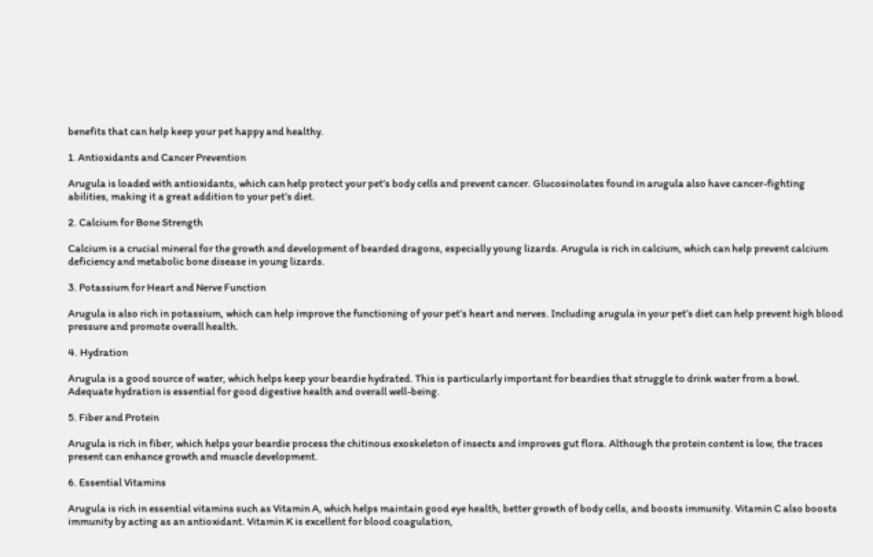benefits that can help keep your pet happy and healthy.

1. Antioxidants and Cancer Prevention

Arugula is loaded with antioxidants, which can help protect your pet’s body cells and prevent cancer. Glucosinolates found in arugula also have cancer-fighting abilities, making it a great addition to your pet’s diet.

2. Calcium for Bone Strength

Calcium is a crucial mineral for the growth and development of bearded dragons, especially young lizards. Arugula is rich in calcium, which can help prevent calcium deficiency and metabolic bone disease in young lizards.

3. Potassium for Heart and Nerve Function

Arugula is also rich in potassium, which can help improve the functioning of your pet’s heart and nerves. Including arugula in your pet’s diet can help prevent high blood pressure and promote overall health.

4. Hydration

Arugula is a good source of water, which helps keep your beardie hydrated. This is particularly important for beardies that struggle to drink water from a bowl. Adequate hydration is essential for good digestive health and overall well-being.

5. Fiber and Protein

Arugula is rich in fiber, which helps your beardie process the chitinous exoskeleton of insects and improves gut flora. Although the protein content is low, the traces present can enhance growth and muscle development.

6. Essential Vitamins

Arugula is rich in essential vitamins such as Vitamin A, which helps maintain good eye health, better growth of body cells, and boosts immunity. Vitamin C also boosts immunity by acting as an antioxidant. Vitamin K is excellent for blood coagulation,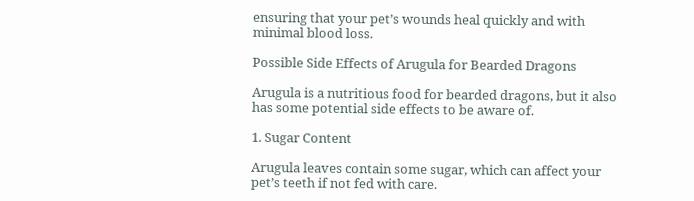ensuring that your pet’s wounds heal quickly and with minimal blood loss.

Possible Side Effects of Arugula for Bearded Dragons

Arugula is a nutritious food for bearded dragons, but it also has some potential side effects to be aware of.

1. Sugar Content

Arugula leaves contain some sugar, which can affect your pet’s teeth if not fed with care.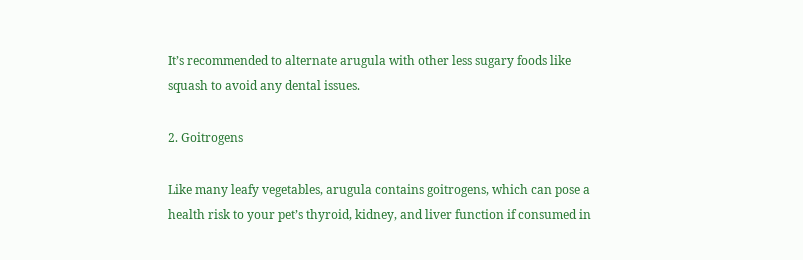It’s recommended to alternate arugula with other less sugary foods like squash to avoid any dental issues.

2. Goitrogens

Like many leafy vegetables, arugula contains goitrogens, which can pose a health risk to your pet’s thyroid, kidney, and liver function if consumed in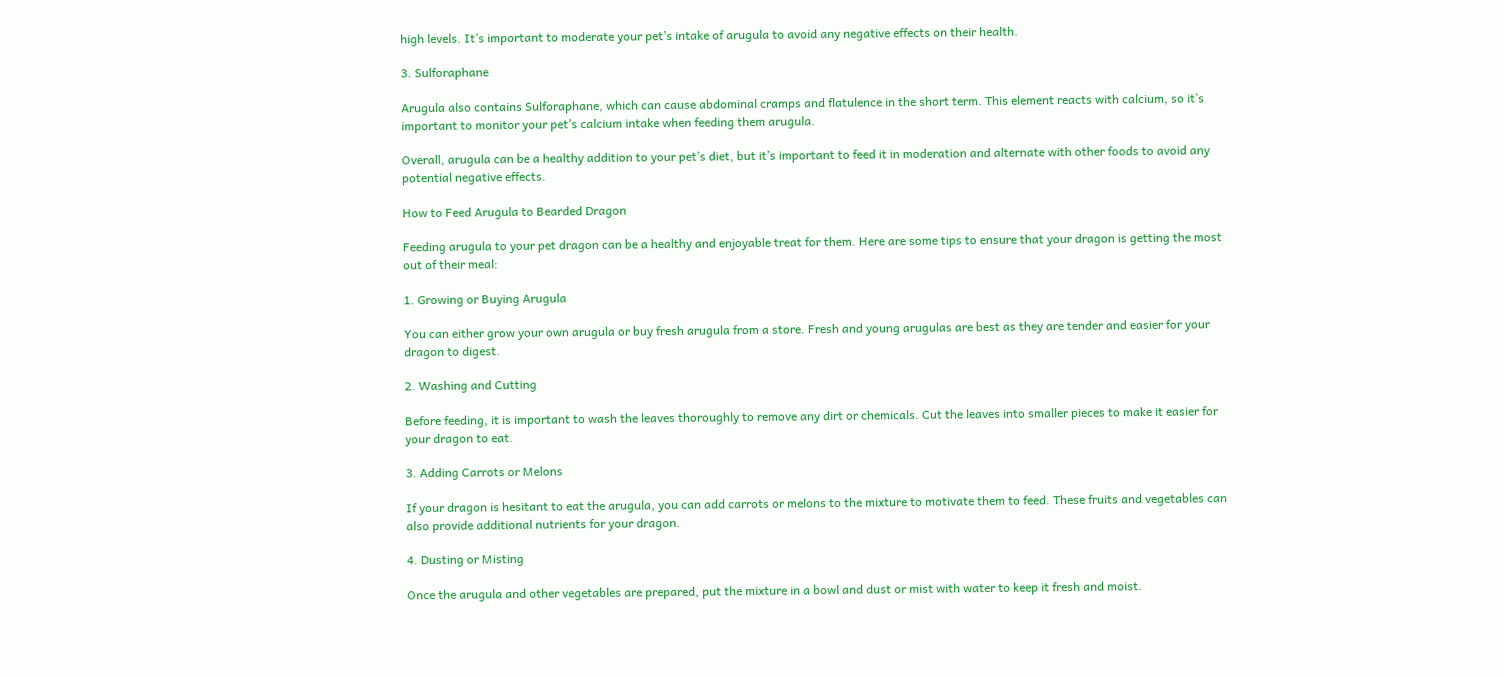high levels. It’s important to moderate your pet’s intake of arugula to avoid any negative effects on their health.

3. Sulforaphane

Arugula also contains Sulforaphane, which can cause abdominal cramps and flatulence in the short term. This element reacts with calcium, so it’s important to monitor your pet’s calcium intake when feeding them arugula.

Overall, arugula can be a healthy addition to your pet’s diet, but it’s important to feed it in moderation and alternate with other foods to avoid any potential negative effects.

How to Feed Arugula to Bearded Dragon

Feeding arugula to your pet dragon can be a healthy and enjoyable treat for them. Here are some tips to ensure that your dragon is getting the most out of their meal:

1. Growing or Buying Arugula

You can either grow your own arugula or buy fresh arugula from a store. Fresh and young arugulas are best as they are tender and easier for your dragon to digest.

2. Washing and Cutting

Before feeding, it is important to wash the leaves thoroughly to remove any dirt or chemicals. Cut the leaves into smaller pieces to make it easier for your dragon to eat.

3. Adding Carrots or Melons

If your dragon is hesitant to eat the arugula, you can add carrots or melons to the mixture to motivate them to feed. These fruits and vegetables can also provide additional nutrients for your dragon.

4. Dusting or Misting

Once the arugula and other vegetables are prepared, put the mixture in a bowl and dust or mist with water to keep it fresh and moist.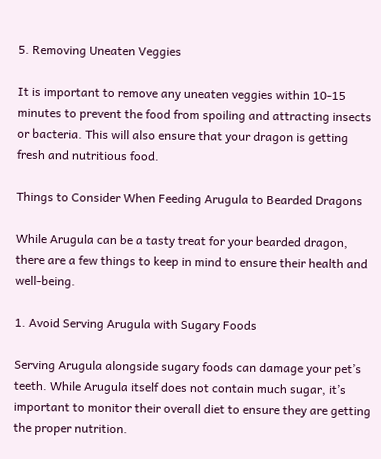5. Removing Uneaten Veggies

It is important to remove any uneaten veggies within 10-15 minutes to prevent the food from spoiling and attracting insects or bacteria. This will also ensure that your dragon is getting fresh and nutritious food.

Things to Consider When Feeding Arugula to Bearded Dragons

While Arugula can be a tasty treat for your bearded dragon, there are a few things to keep in mind to ensure their health and well-being.

1. Avoid Serving Arugula with Sugary Foods

Serving Arugula alongside sugary foods can damage your pet’s teeth. While Arugula itself does not contain much sugar, it’s important to monitor their overall diet to ensure they are getting the proper nutrition.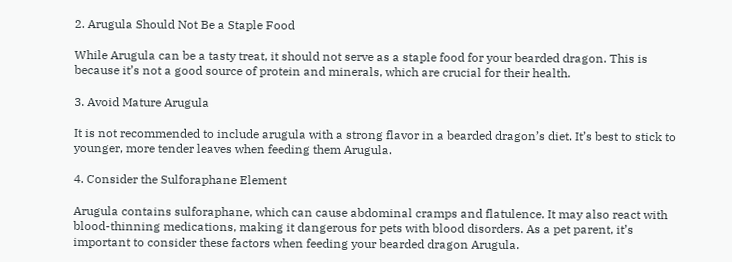2. Arugula Should Not Be a Staple Food

While Arugula can be a tasty treat, it should not serve as a staple food for your bearded dragon. This is because it’s not a good source of protein and minerals, which are crucial for their health.

3. Avoid Mature Arugula

It is not recommended to include arugula with a strong flavor in a bearded dragon’s diet. It’s best to stick to younger, more tender leaves when feeding them Arugula.

4. Consider the Sulforaphane Element

Arugula contains sulforaphane, which can cause abdominal cramps and flatulence. It may also react with blood-thinning medications, making it dangerous for pets with blood disorders. As a pet parent, it’s important to consider these factors when feeding your bearded dragon Arugula.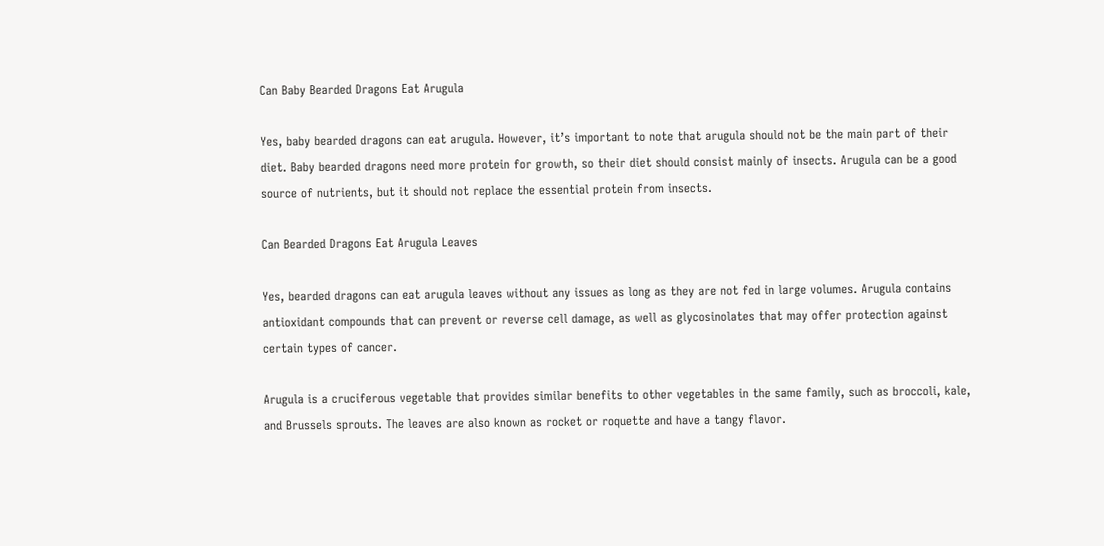Can Baby Bearded Dragons Eat Arugula

Yes, baby bearded dragons can eat arugula. However, it’s important to note that arugula should not be the main part of their diet. Baby bearded dragons need more protein for growth, so their diet should consist mainly of insects. Arugula can be a good source of nutrients, but it should not replace the essential protein from insects.

Can Bearded Dragons Eat Arugula Leaves

Yes, bearded dragons can eat arugula leaves without any issues as long as they are not fed in large volumes. Arugula contains antioxidant compounds that can prevent or reverse cell damage, as well as glycosinolates that may offer protection against certain types of cancer.

Arugula is a cruciferous vegetable that provides similar benefits to other vegetables in the same family, such as broccoli, kale, and Brussels sprouts. The leaves are also known as rocket or roquette and have a tangy flavor.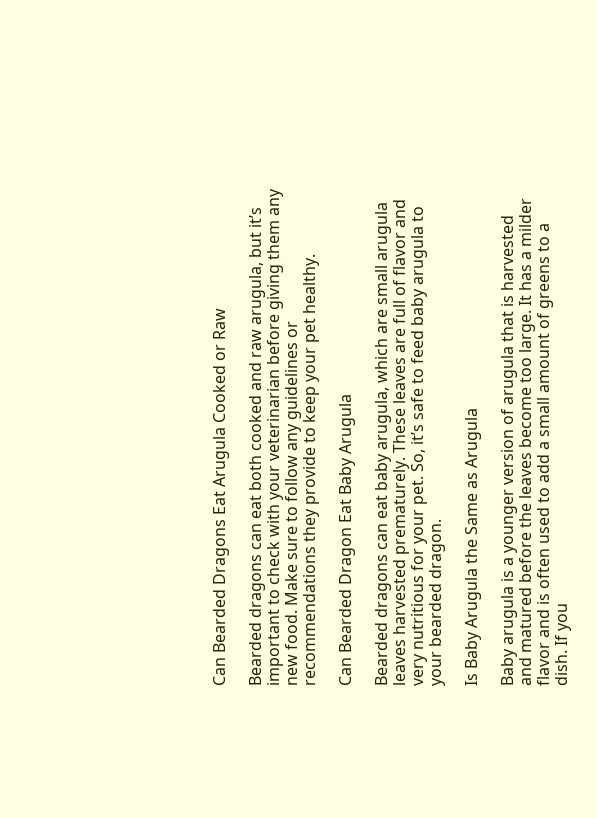Can Bearded Dragons Eat Arugula Cooked or Raw

Bearded dragons can eat both cooked and raw arugula, but it’s important to check with your veterinarian before giving them any new food. Make sure to follow any guidelines or recommendations they provide to keep your pet healthy.

Can Bearded Dragon Eat Baby Arugula

Bearded dragons can eat baby arugula, which are small arugula leaves harvested prematurely. These leaves are full of flavor and very nutritious for your pet. So, it’s safe to feed baby arugula to your bearded dragon.

Is Baby Arugula the Same as Arugula

Baby arugula is a younger version of arugula that is harvested and matured before the leaves become too large. It has a milder flavor and is often used to add a small amount of greens to a dish. If you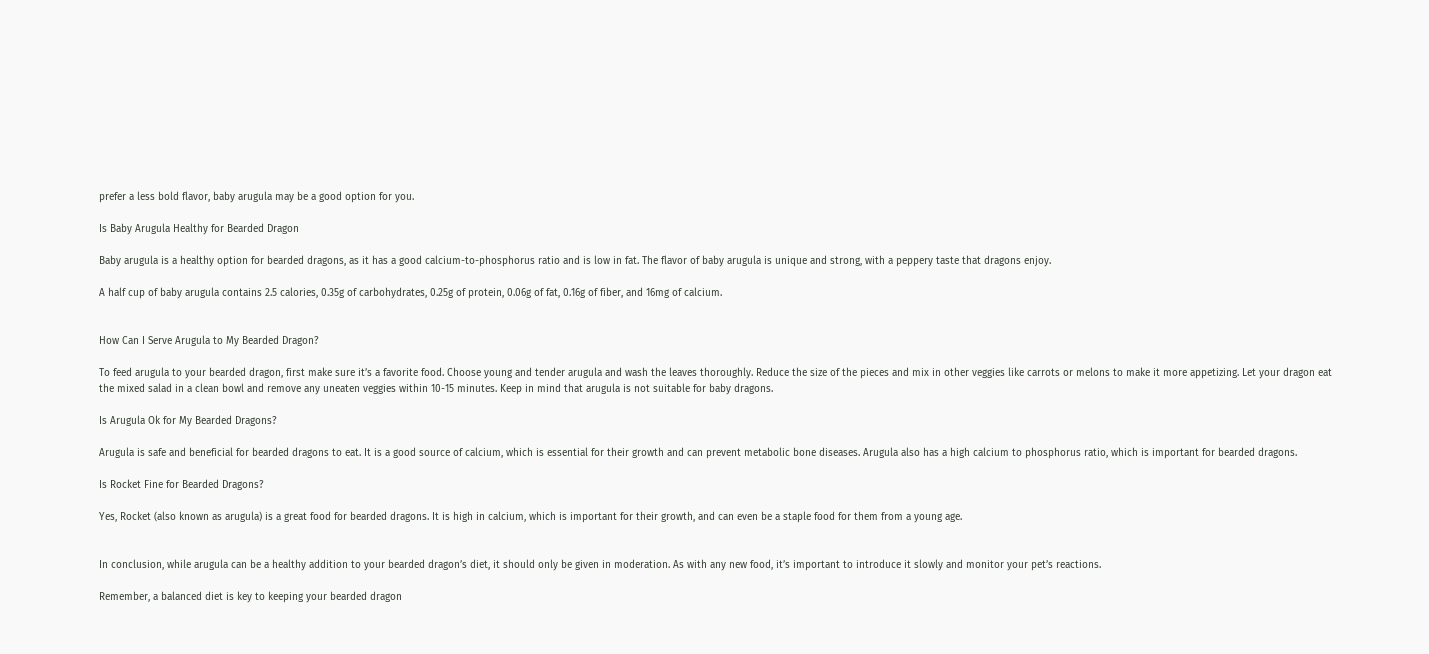prefer a less bold flavor, baby arugula may be a good option for you.

Is Baby Arugula Healthy for Bearded Dragon

Baby arugula is a healthy option for bearded dragons, as it has a good calcium-to-phosphorus ratio and is low in fat. The flavor of baby arugula is unique and strong, with a peppery taste that dragons enjoy.

A half cup of baby arugula contains 2.5 calories, 0.35g of carbohydrates, 0.25g of protein, 0.06g of fat, 0.16g of fiber, and 16mg of calcium.


How Can I Serve Arugula to My Bearded Dragon?

To feed arugula to your bearded dragon, first make sure it’s a favorite food. Choose young and tender arugula and wash the leaves thoroughly. Reduce the size of the pieces and mix in other veggies like carrots or melons to make it more appetizing. Let your dragon eat the mixed salad in a clean bowl and remove any uneaten veggies within 10-15 minutes. Keep in mind that arugula is not suitable for baby dragons.

Is Arugula Ok for My Bearded Dragons?

Arugula is safe and beneficial for bearded dragons to eat. It is a good source of calcium, which is essential for their growth and can prevent metabolic bone diseases. Arugula also has a high calcium to phosphorus ratio, which is important for bearded dragons.

Is Rocket Fine for Bearded Dragons?

Yes, Rocket (also known as arugula) is a great food for bearded dragons. It is high in calcium, which is important for their growth, and can even be a staple food for them from a young age.


In conclusion, while arugula can be a healthy addition to your bearded dragon’s diet, it should only be given in moderation. As with any new food, it’s important to introduce it slowly and monitor your pet’s reactions.

Remember, a balanced diet is key to keeping your bearded dragon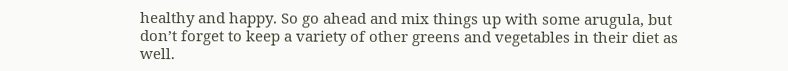healthy and happy. So go ahead and mix things up with some arugula, but don’t forget to keep a variety of other greens and vegetables in their diet as well.